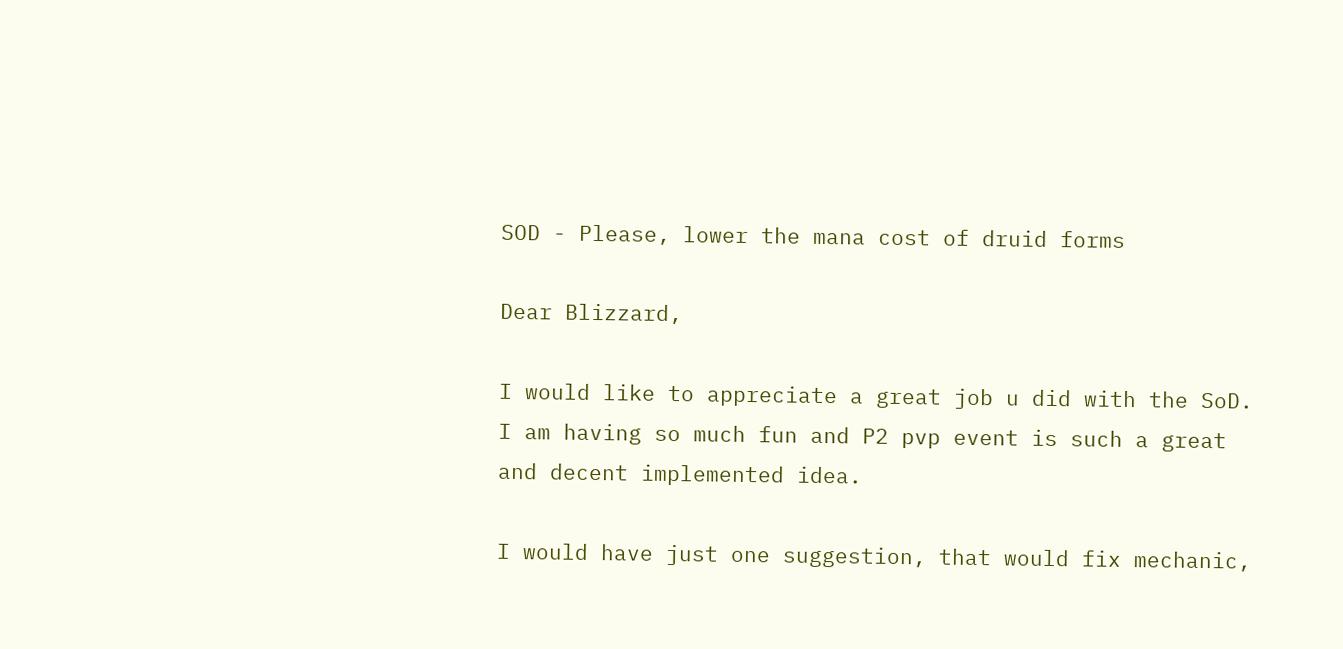SOD - Please, lower the mana cost of druid forms

Dear Blizzard,

I would like to appreciate a great job u did with the SoD. I am having so much fun and P2 pvp event is such a great and decent implemented idea.

I would have just one suggestion, that would fix mechanic,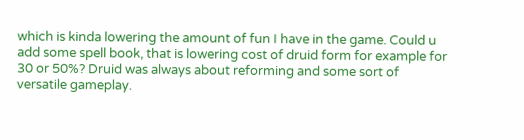which is kinda lowering the amount of fun I have in the game. Could u add some spell book, that is lowering cost of druid form for example for 30 or 50%? Druid was always about reforming and some sort of versatile gameplay.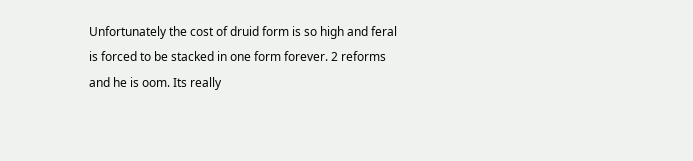Unfortunately the cost of druid form is so high and feral is forced to be stacked in one form forever. 2 reforms and he is oom. Its really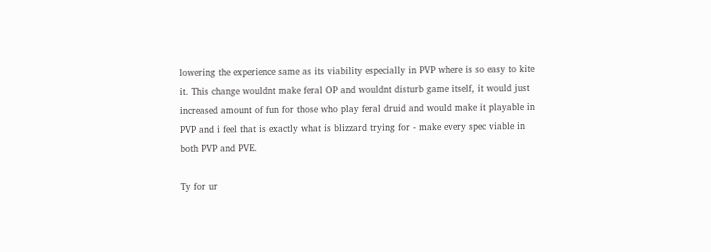lowering the experience same as its viability especially in PVP where is so easy to kite it. This change wouldnt make feral OP and wouldnt disturb game itself, it would just increased amount of fun for those who play feral druid and would make it playable in PVP and i feel that is exactly what is blizzard trying for - make every spec viable in both PVP and PVE.

Ty for ur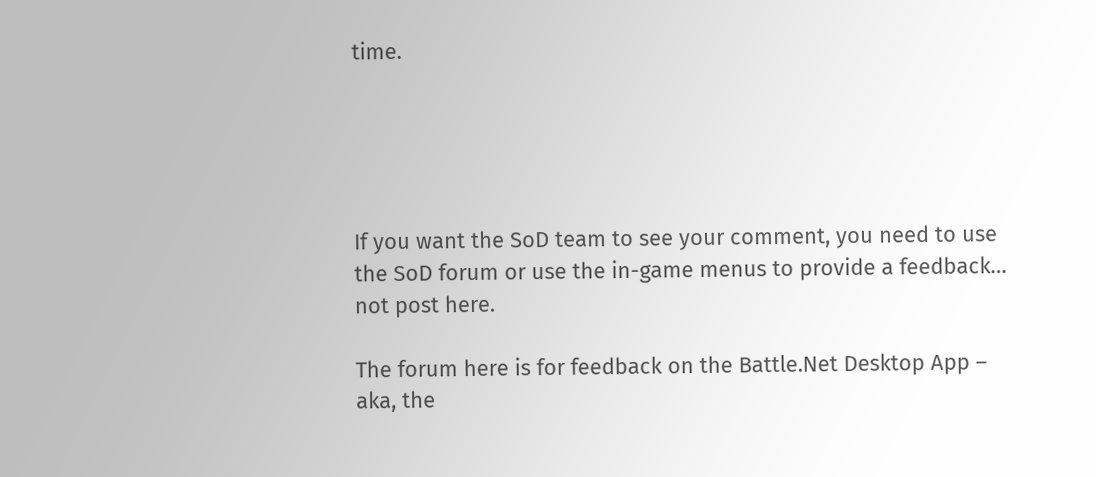time.





If you want the SoD team to see your comment, you need to use the SoD forum or use the in-game menus to provide a feedback… not post here.

The forum here is for feedback on the Battle.Net Desktop App – aka, the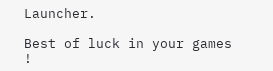Launcher.

Best of luck in your games !